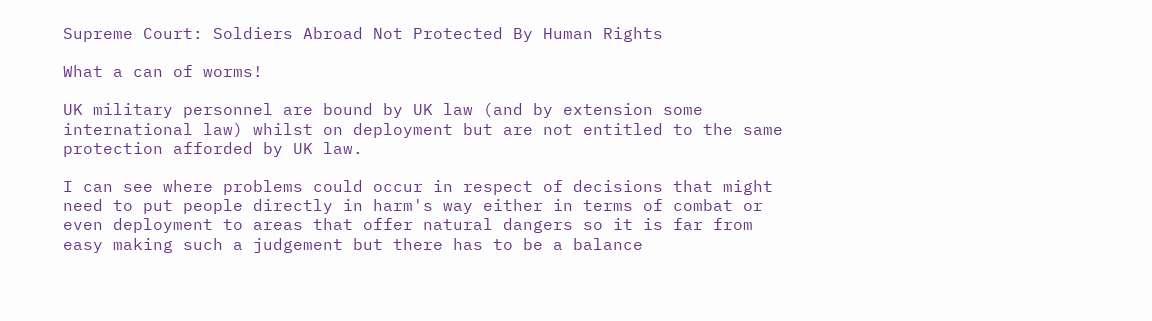Supreme Court: Soldiers Abroad Not Protected By Human Rights

What a can of worms!

UK military personnel are bound by UK law (and by extension some international law) whilst on deployment but are not entitled to the same protection afforded by UK law.

I can see where problems could occur in respect of decisions that might need to put people directly in harm's way either in terms of combat or even deployment to areas that offer natural dangers so it is far from easy making such a judgement but there has to be a balance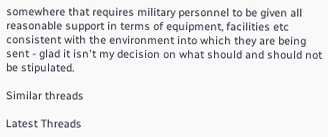somewhere that requires military personnel to be given all reasonable support in terms of equipment, facilities etc consistent with the environment into which they are being sent - glad it isn't my decision on what should and should not be stipulated.

Similar threads

Latest Threads